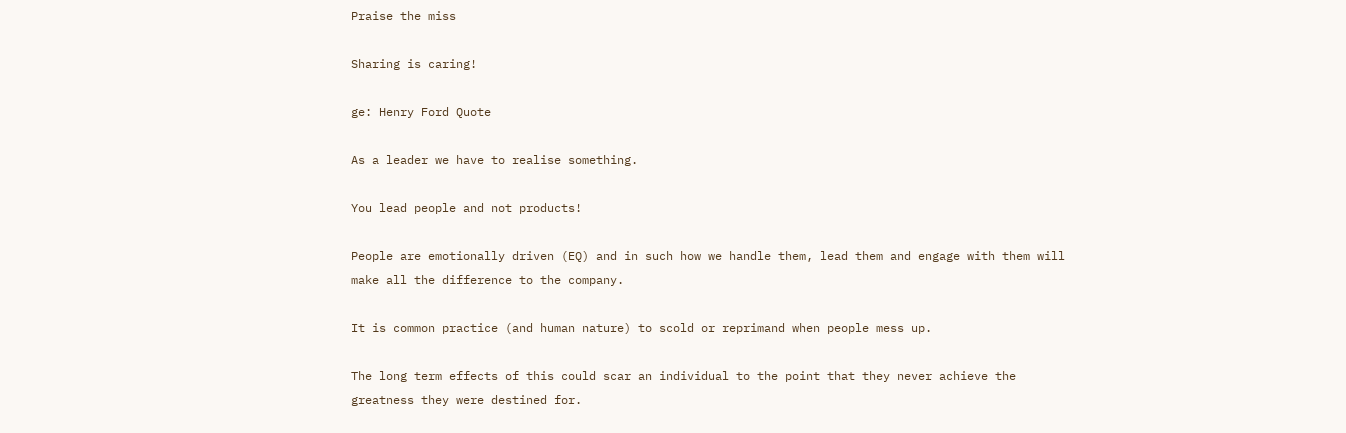Praise the miss

Sharing is caring!

ge: Henry Ford Quote

As a leader we have to realise something.

You lead people and not products!

People are emotionally driven (EQ) and in such how we handle them, lead them and engage with them will make all the difference to the company.

It is common practice (and human nature) to scold or reprimand when people mess up.

The long term effects of this could scar an individual to the point that they never achieve the greatness they were destined for.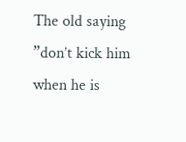The old saying ”don’t kick him when he is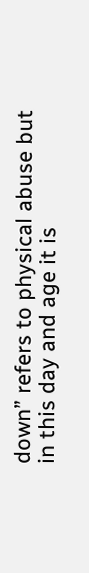down” refers to physical abuse but in this day and age it is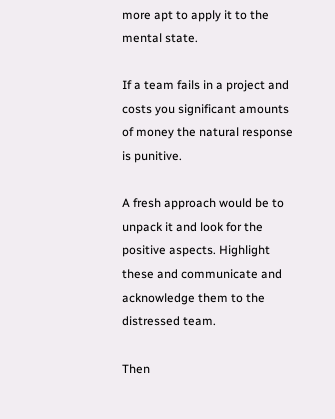more apt to apply it to the mental state.

If a team fails in a project and costs you significant amounts of money the natural response is punitive.

A fresh approach would be to unpack it and look for the positive aspects. Highlight these and communicate and acknowledge them to the distressed team.

Then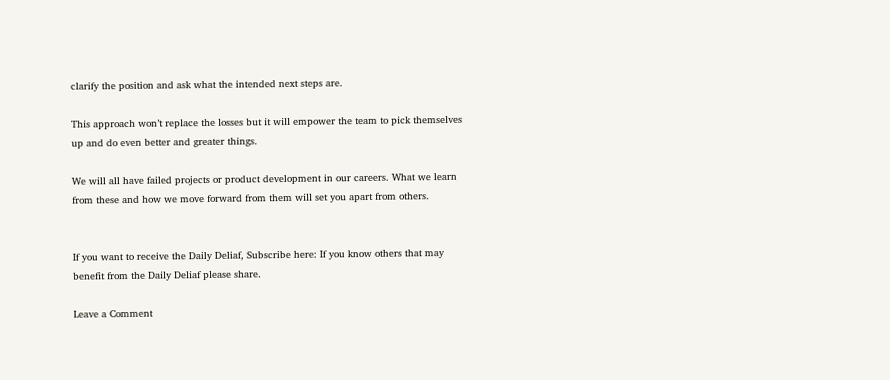clarify the position and ask what the intended next steps are.

This approach won’t replace the losses but it will empower the team to pick themselves up and do even better and greater things.

We will all have failed projects or product development in our careers. What we learn from these and how we move forward from them will set you apart from others.


If you want to receive the Daily Deliaf, Subscribe here: If you know others that may benefit from the Daily Deliaf please share.

Leave a Comment